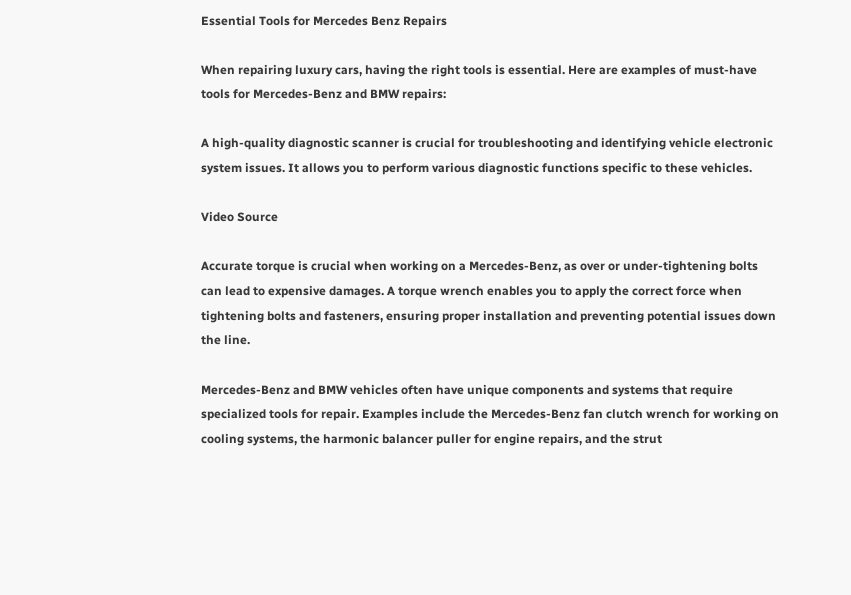Essential Tools for Mercedes Benz Repairs

When repairing luxury cars, having the right tools is essential. Here are examples of must-have tools for Mercedes-Benz and BMW repairs:

A high-quality diagnostic scanner is crucial for troubleshooting and identifying vehicle electronic system issues. It allows you to perform various diagnostic functions specific to these vehicles.

Video Source

Accurate torque is crucial when working on a Mercedes-Benz, as over or under-tightening bolts can lead to expensive damages. A torque wrench enables you to apply the correct force when tightening bolts and fasteners, ensuring proper installation and preventing potential issues down the line.

Mercedes-Benz and BMW vehicles often have unique components and systems that require specialized tools for repair. Examples include the Mercedes-Benz fan clutch wrench for working on cooling systems, the harmonic balancer puller for engine repairs, and the strut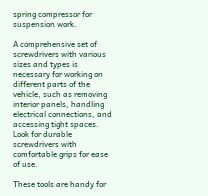spring compressor for suspension work.

A comprehensive set of screwdrivers with various sizes and types is necessary for working on different parts of the vehicle, such as removing interior panels, handling electrical connections, and accessing tight spaces. Look for durable screwdrivers with comfortable grips for ease of use.

These tools are handy for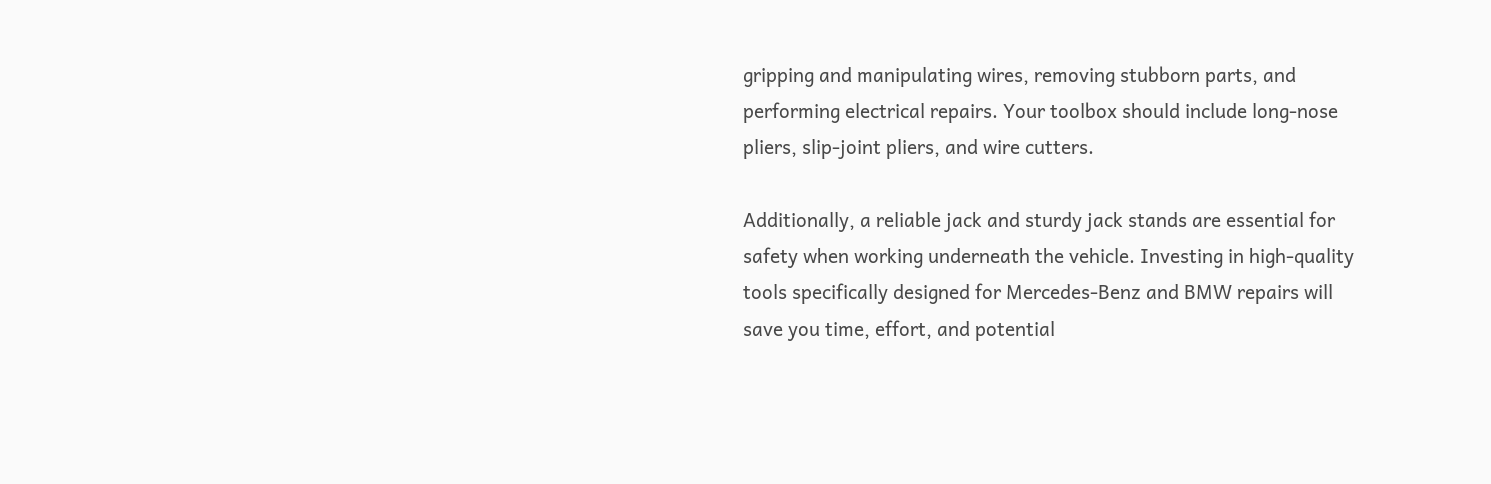gripping and manipulating wires, removing stubborn parts, and performing electrical repairs. Your toolbox should include long-nose pliers, slip-joint pliers, and wire cutters.

Additionally, a reliable jack and sturdy jack stands are essential for safety when working underneath the vehicle. Investing in high-quality tools specifically designed for Mercedes-Benz and BMW repairs will save you time, effort, and potential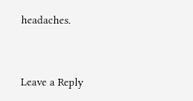headaches.


Leave a Reply